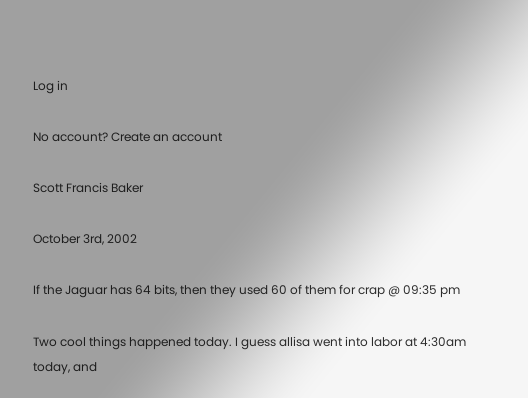Log in

No account? Create an account

Scott Francis Baker

October 3rd, 2002

If the Jaguar has 64 bits, then they used 60 of them for crap @ 09:35 pm

Two cool things happened today. I guess allisa went into labor at 4:30am today, and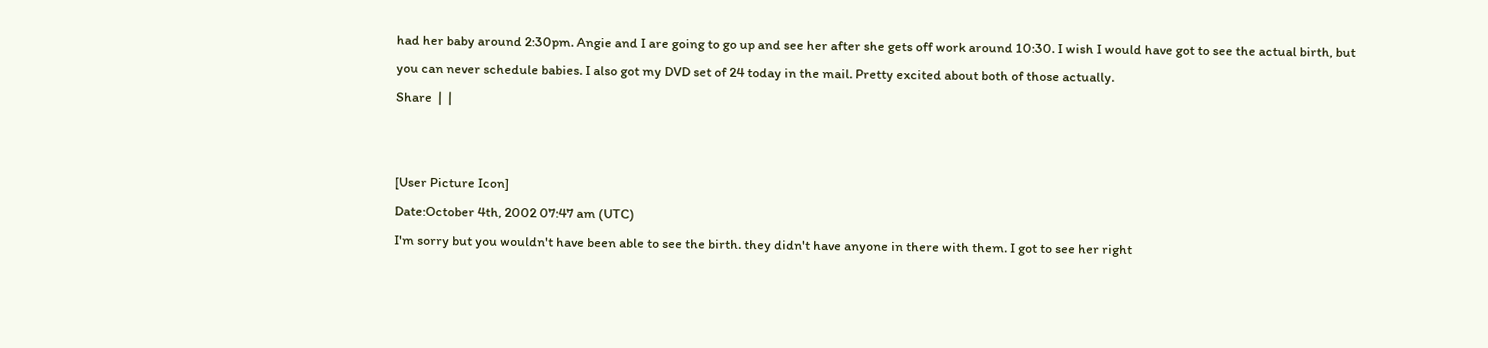had her baby around 2:30pm. Angie and I are going to go up and see her after she gets off work around 10:30. I wish I would have got to see the actual birth, but you can never schedule babies. I also got my DVD set of 24 today in the mail. Pretty excited about both of those actually.
Share  |  |


[User Picture Icon]
Date:October 4th, 2002 07:47 am (UTC)
I'm sorry but you wouldn't have been able to see the birth. they didn't have anyone in there with them. I got to see her right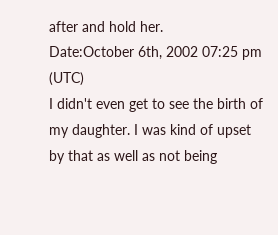after and hold her.
Date:October 6th, 2002 07:25 pm (UTC)
I didn't even get to see the birth of my daughter. I was kind of upset by that as well as not being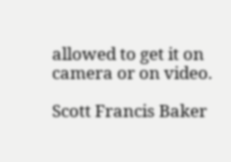allowed to get it on camera or on video.

Scott Francis Baker